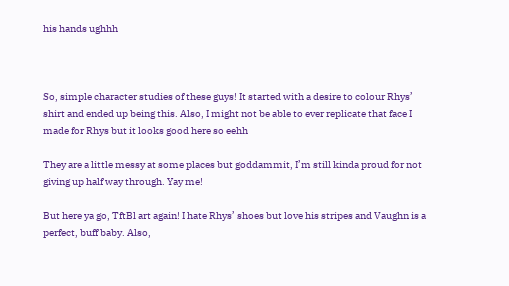his hands ughhh



So, simple character studies of these guys! It started with a desire to colour Rhys’ shirt and ended up being this. Also, I might not be able to ever replicate that face I made for Rhys but it looks good here so eehh

They are a little messy at some places but goddammit, I’m still kinda proud for not giving up half way through. Yay me!

But here ya go, TftBl art again! I hate Rhys’ shoes but love his stripes and Vaughn is a perfect, buff baby. Also,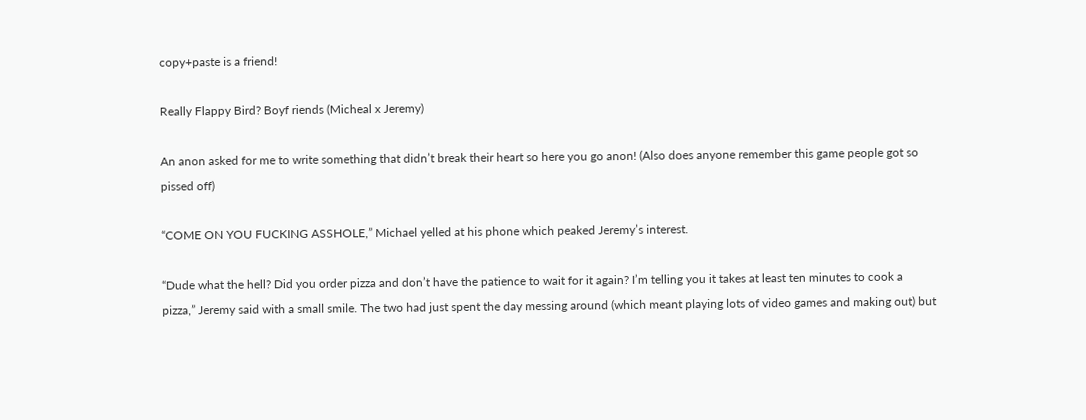copy+paste is a friend!

Really Flappy Bird? Boyf riends (Micheal x Jeremy)

An anon asked for me to write something that didn’t break their heart so here you go anon! (Also does anyone remember this game people got so pissed off)

“COME ON YOU FUCKING ASSHOLE,” Michael yelled at his phone which peaked Jeremy’s interest.

“Dude what the hell? Did you order pizza and don’t have the patience to wait for it again? I’m telling you it takes at least ten minutes to cook a pizza,” Jeremy said with a small smile. The two had just spent the day messing around (which meant playing lots of video games and making out) but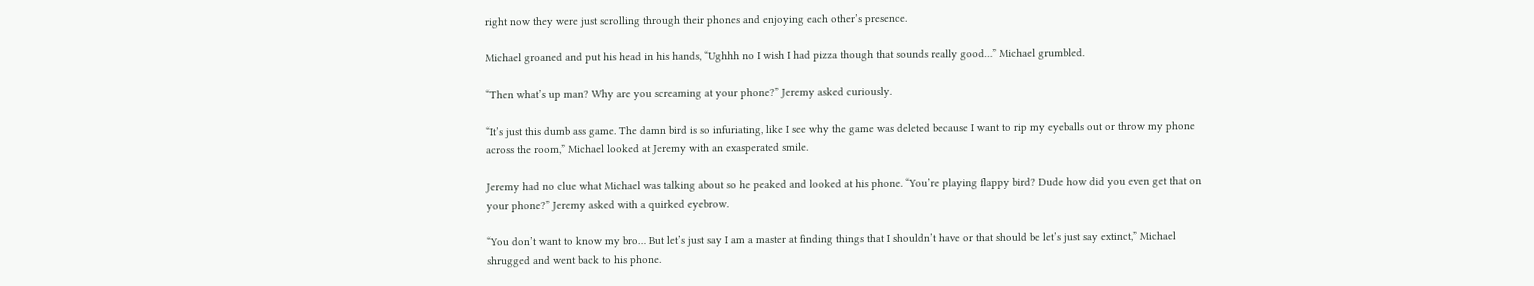right now they were just scrolling through their phones and enjoying each other’s presence.

Michael groaned and put his head in his hands, “Ughhh no I wish I had pizza though that sounds really good…” Michael grumbled.

“Then what’s up man? Why are you screaming at your phone?” Jeremy asked curiously.

“It’s just this dumb ass game. The damn bird is so infuriating, like I see why the game was deleted because I want to rip my eyeballs out or throw my phone across the room,” Michael looked at Jeremy with an exasperated smile.

Jeremy had no clue what Michael was talking about so he peaked and looked at his phone. “You’re playing flappy bird? Dude how did you even get that on your phone?” Jeremy asked with a quirked eyebrow.

“You don’t want to know my bro… But let’s just say I am a master at finding things that I shouldn’t have or that should be let’s just say extinct,” Michael shrugged and went back to his phone.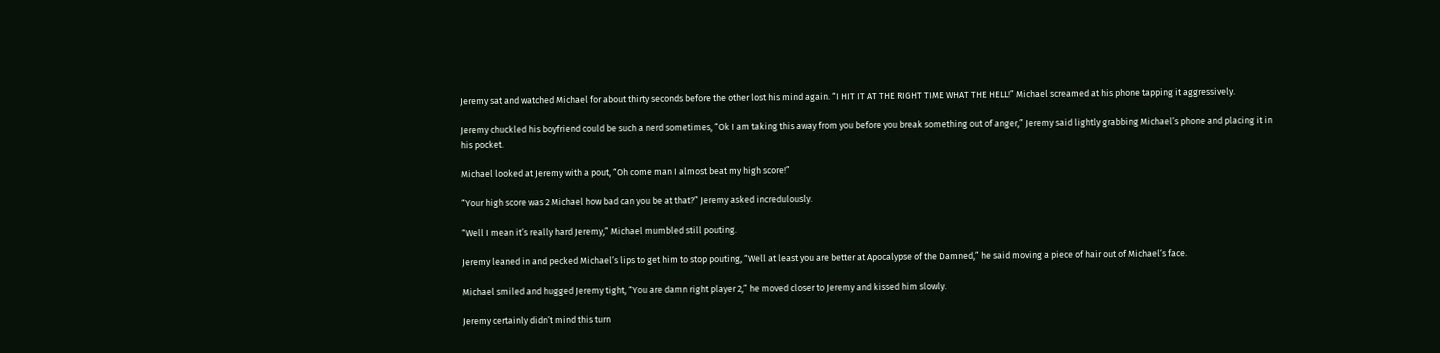Jeremy sat and watched Michael for about thirty seconds before the other lost his mind again. “I HIT IT AT THE RIGHT TIME WHAT THE HELL!” Michael screamed at his phone tapping it aggressively.

Jeremy chuckled his boyfriend could be such a nerd sometimes, “Ok I am taking this away from you before you break something out of anger,” Jeremy said lightly grabbing Michael’s phone and placing it in his pocket.

Michael looked at Jeremy with a pout, “Oh come man I almost beat my high score!”

“Your high score was 2 Michael how bad can you be at that?” Jeremy asked incredulously.

“Well I mean it’s really hard Jeremy,” Michael mumbled still pouting.

Jeremy leaned in and pecked Michael’s lips to get him to stop pouting, “Well at least you are better at Apocalypse of the Damned,” he said moving a piece of hair out of Michael’s face.

Michael smiled and hugged Jeremy tight, “You are damn right player 2,” he moved closer to Jeremy and kissed him slowly.

Jeremy certainly didn’t mind this turn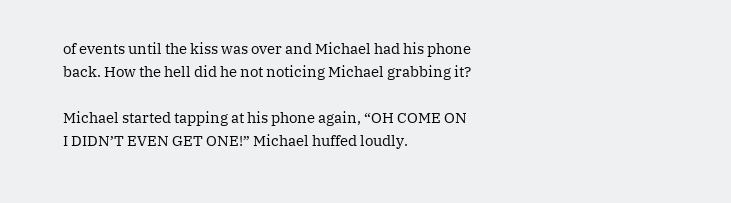of events until the kiss was over and Michael had his phone back. How the hell did he not noticing Michael grabbing it?

Michael started tapping at his phone again, “OH COME ON I DIDN’T EVEN GET ONE!” Michael huffed loudly.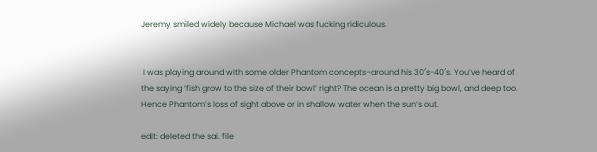Jeremy smiled widely because Michael was fucking ridiculous.


 I was playing around with some older Phantom concepts–around his 30′s-40′s. You’ve heard of the saying ‘fish grow to the size of their bowl’ right? The ocean is a pretty big bowl, and deep too. Hence Phantom’s loss of sight above or in shallow water when the sun’s out.

edit: deleted the sai. file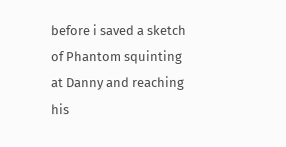before i saved a sketch of Phantom squinting at Danny and reaching his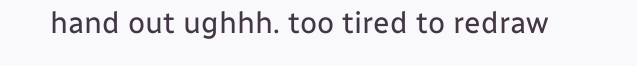hand out ughhh. too tired to redraw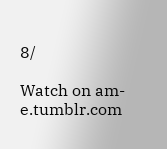8/

Watch on am-e.tumblr.com